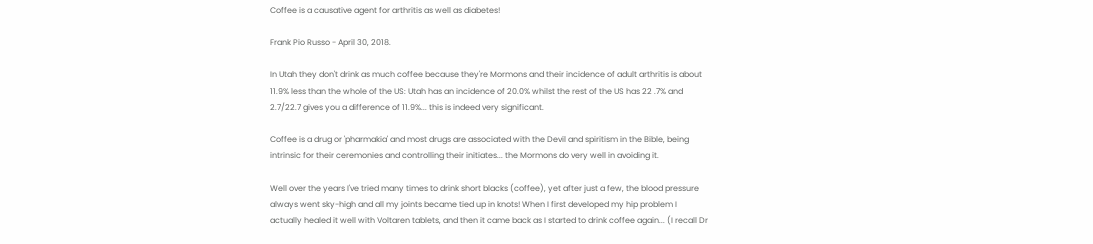Coffee is a causative agent for arthritis as well as diabetes!

Frank Pio Russo - April 30, 2018.

In Utah they don't drink as much coffee because they're Mormons and their incidence of adult arthritis is about 11.9% less than the whole of the US: Utah has an incidence of 20.0% whilst the rest of the US has 22 .7% and 2.7/22.7 gives you a difference of 11.9%... this is indeed very significant.

Coffee is a drug or 'pharmakia' and most drugs are associated with the Devil and spiritism in the Bible, being intrinsic for their ceremonies and controlling their initiates... the Mormons do very well in avoiding it.

Well over the years I've tried many times to drink short blacks (coffee), yet after just a few, the blood pressure always went sky-high and all my joints became tied up in knots! When I first developed my hip problem I actually healed it well with Voltaren tablets, and then it came back as I started to drink coffee again... (I recall Dr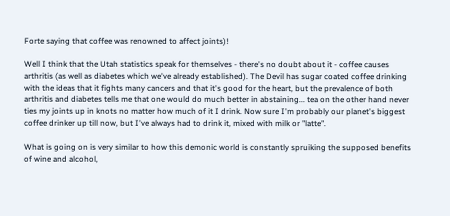Forte saying that coffee was renowned to affect joints)!

Well I think that the Utah statistics speak for themselves - there's no doubt about it - coffee causes arthritis (as well as diabetes which we've already established). The Devil has sugar coated coffee drinking with the ideas that it fights many cancers and that it's good for the heart, but the prevalence of both arthritis and diabetes tells me that one would do much better in abstaining... tea on the other hand never ties my joints up in knots no matter how much of it I drink. Now sure I'm probably our planet's biggest coffee drinker up till now, but I've always had to drink it, mixed with milk or "latte".

What is going on is very similar to how this demonic world is constantly spruiking the supposed benefits of wine and alcohol,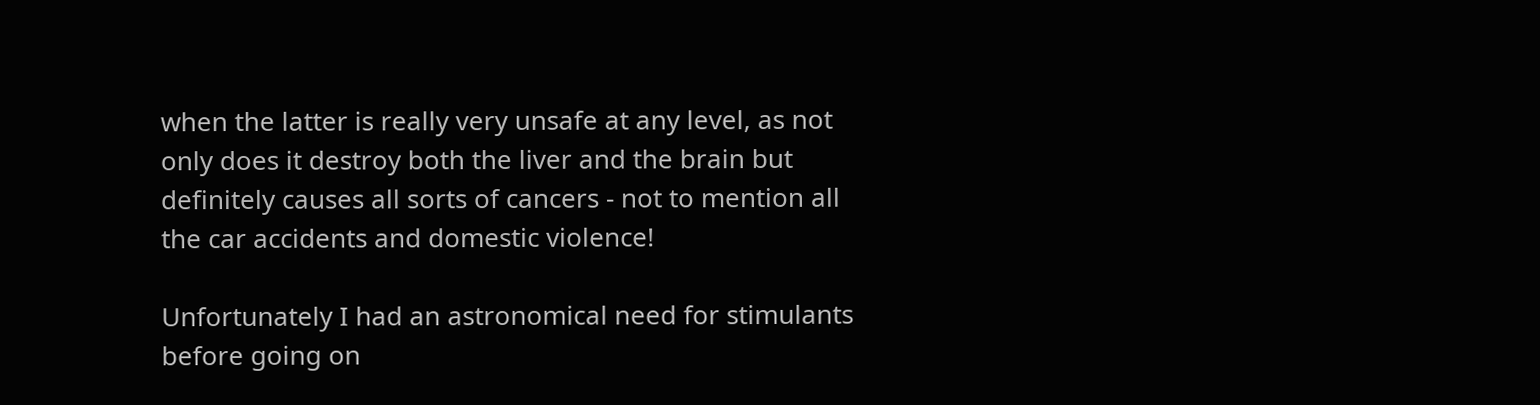when the latter is really very unsafe at any level, as not only does it destroy both the liver and the brain but definitely causes all sorts of cancers - not to mention all the car accidents and domestic violence!

Unfortunately I had an astronomical need for stimulants before going on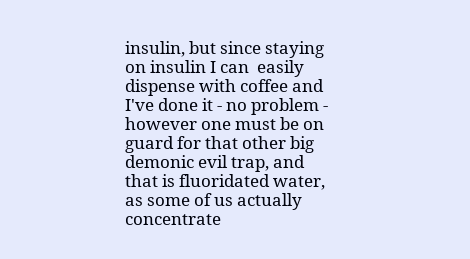insulin, but since staying on insulin I can  easily dispense with coffee and I've done it - no problem - however one must be on guard for that other big demonic evil trap, and that is fluoridated water, as some of us actually concentrate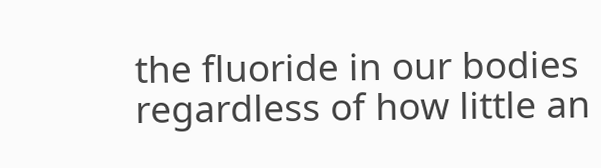the fluoride in our bodies regardless of how little an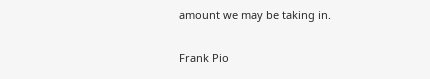amount we may be taking in.

Frank Pio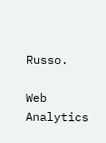Russo.

Web Analytics